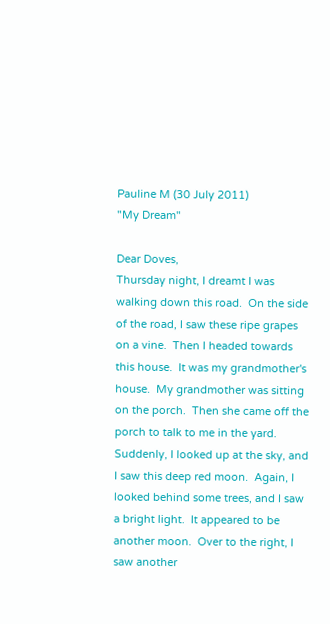Pauline M (30 July 2011)
"My Dream"

Dear Doves,
Thursday night, I dreamt I was walking down this road.  On the side of the road, I saw these ripe grapes on a vine.  Then I headed towards this house.  It was my grandmother's house.  My grandmother was sitting on the porch.  Then she came off the porch to talk to me in the yard.  Suddenly, I looked up at the sky, and I saw this deep red moon.  Again, I looked behind some trees, and I saw a bright light.  It appeared to be another moon.  Over to the right, I saw another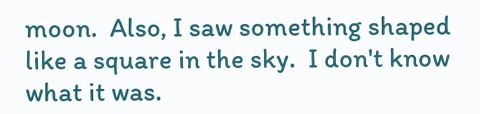moon.  Also, I saw something shaped like a square in the sky.  I don't know what it was.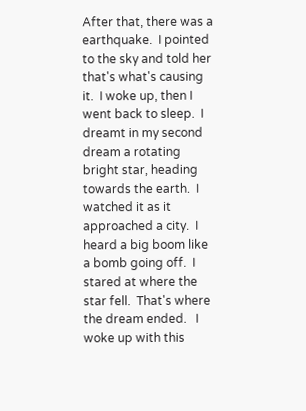After that, there was a earthquake.  I pointed to the sky and told her that's what's causing it.  I woke up, then I went back to sleep.  I dreamt in my second dream a rotating bright star, heading towards the earth.  I watched it as it approached a city.  I heard a big boom like a bomb going off.  I stared at where the star fell.  That's where the dream ended.   I woke up with this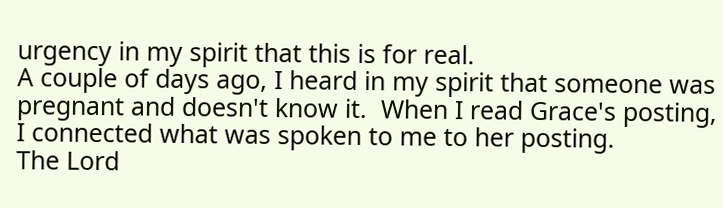urgency in my spirit that this is for real.
A couple of days ago, I heard in my spirit that someone was pregnant and doesn't know it.  When I read Grace's posting, I connected what was spoken to me to her posting.
The Lord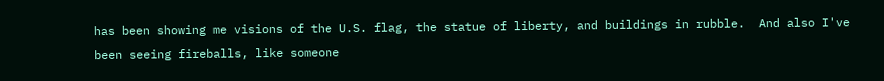has been showing me visions of the U.S. flag, the statue of liberty, and buildings in rubble.  And also I've been seeing fireballs, like someone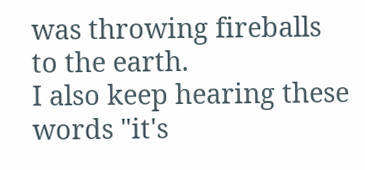was throwing fireballs to the earth.
I also keep hearing these words "it's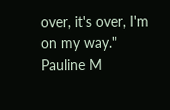over, it's over, I'm on my way."
Pauline M